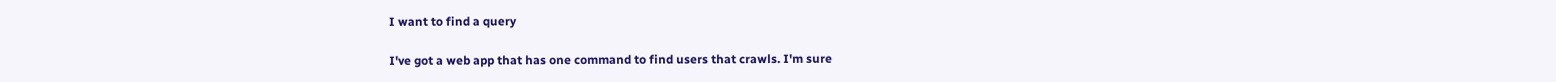I want to find a query

I've got a web app that has one command to find users that crawls. I'm sure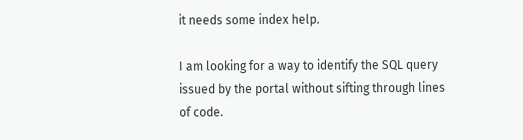it needs some index help.

I am looking for a way to identify the SQL query issued by the portal without sifting through lines of code.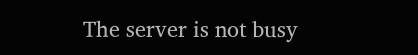The server is not busy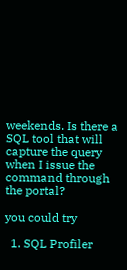weekends. Is there a SQL tool that will capture the query when I issue the command through the portal?

you could try

  1. SQL Profiler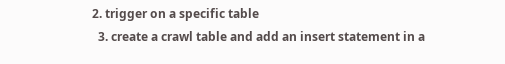2. trigger on a specific table
  3. create a crawl table and add an insert statement in a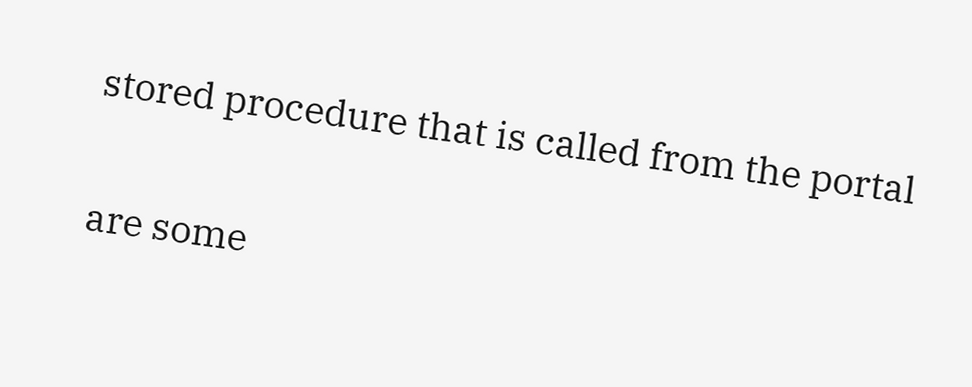stored procedure that is called from the portal

are some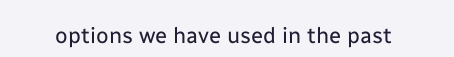options we have used in the past